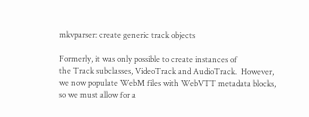mkvparser: create generic track objects

Formerly, it was only possible to create instances of
the Track subclasses, VideoTrack and AudioTrack.  However,
we now populate WebM files with WebVTT metadata blocks,
so we must allow for a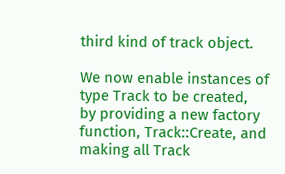third kind of track object.

We now enable instances of type Track to be created,
by providing a new factory function, Track::Create, and
making all Track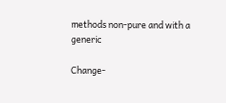methods non-pure and with a generic

Change-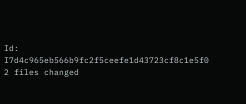Id: I7d4c965eb566b9fc2f5ceefe1d43723cf8c1e5f0
2 files changed